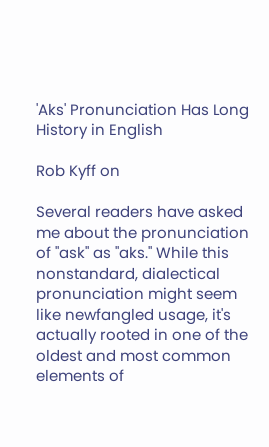'Aks' Pronunciation Has Long History in English

Rob Kyff on

Several readers have asked me about the pronunciation of "ask" as "aks." While this nonstandard, dialectical pronunciation might seem like newfangled usage, it's actually rooted in one of the oldest and most common elements of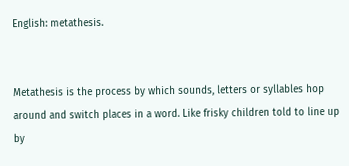English: metathesis.


Metathesis is the process by which sounds, letters or syllables hop around and switch places in a word. Like frisky children told to line up by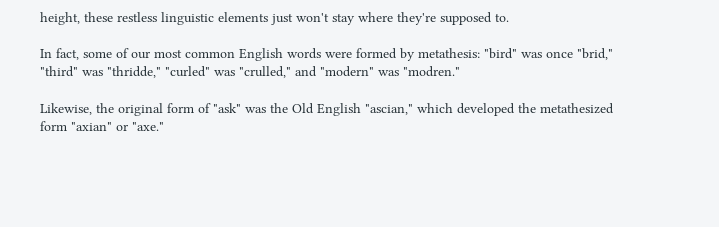height, these restless linguistic elements just won't stay where they're supposed to.

In fact, some of our most common English words were formed by metathesis: "bird" was once "brid," "third" was "thridde," "curled" was "crulled," and "modern" was "modren."

Likewise, the original form of "ask" was the Old English "ascian," which developed the metathesized form "axian" or "axe."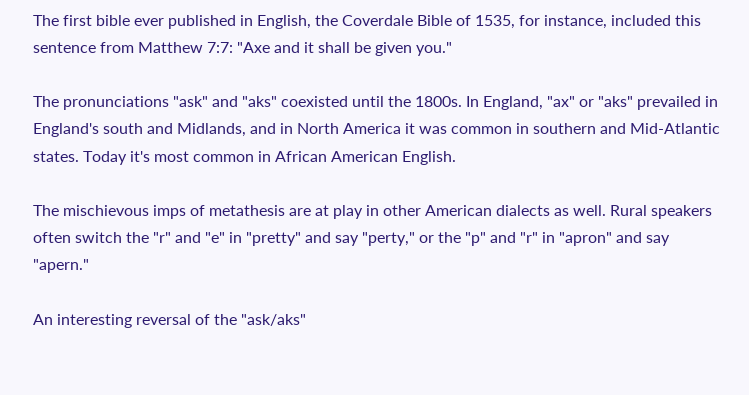The first bible ever published in English, the Coverdale Bible of 1535, for instance, included this sentence from Matthew 7:7: "Axe and it shall be given you."

The pronunciations "ask" and "aks" coexisted until the 1800s. In England, "ax" or "aks" prevailed in England's south and Midlands, and in North America it was common in southern and Mid-Atlantic states. Today it's most common in African American English.

The mischievous imps of metathesis are at play in other American dialects as well. Rural speakers often switch the "r" and "e" in "pretty" and say "perty," or the "p" and "r" in "apron" and say "apern."

An interesting reversal of the "ask/aks"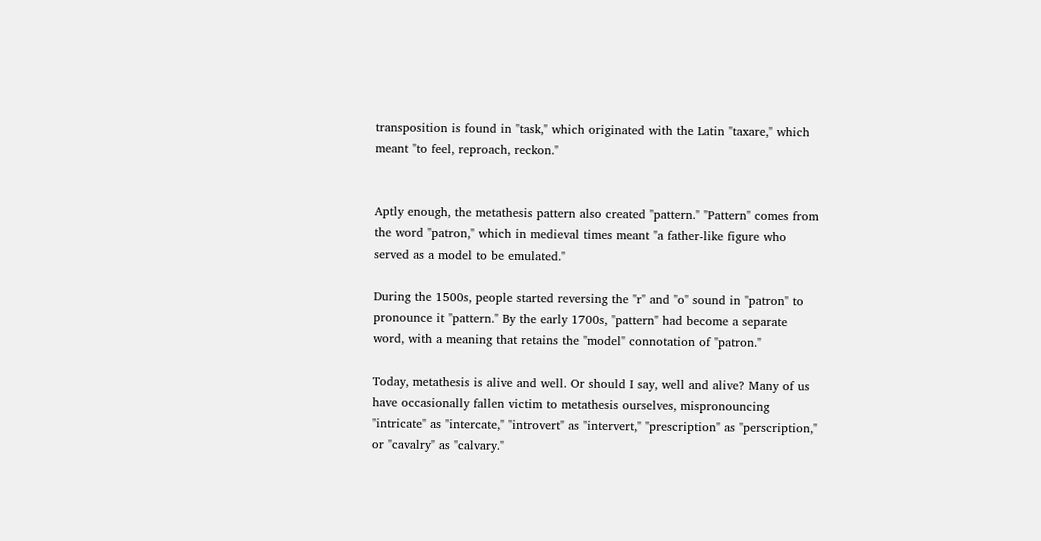transposition is found in "task," which originated with the Latin "taxare," which meant "to feel, reproach, reckon."


Aptly enough, the metathesis pattern also created "pattern." "Pattern" comes from the word "patron," which in medieval times meant "a father-like figure who served as a model to be emulated."

During the 1500s, people started reversing the "r" and "o" sound in "patron" to pronounce it "pattern." By the early 1700s, "pattern" had become a separate word, with a meaning that retains the "model" connotation of "patron."

Today, metathesis is alive and well. Or should I say, well and alive? Many of us have occasionally fallen victim to metathesis ourselves, mispronouncing "intricate" as "intercate," "introvert" as "intervert," "prescription" as "perscription," or "cavalry" as "calvary."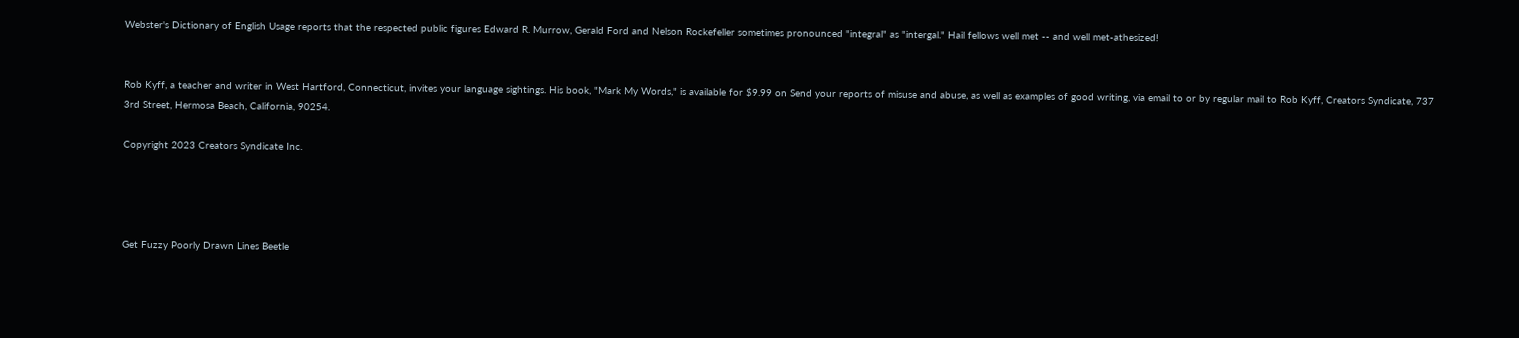Webster's Dictionary of English Usage reports that the respected public figures Edward R. Murrow, Gerald Ford and Nelson Rockefeller sometimes pronounced "integral" as "intergal." Hail fellows well met -- and well met-athesized!


Rob Kyff, a teacher and writer in West Hartford, Connecticut, invites your language sightings. His book, "Mark My Words," is available for $9.99 on Send your reports of misuse and abuse, as well as examples of good writing, via email to or by regular mail to Rob Kyff, Creators Syndicate, 737 3rd Street, Hermosa Beach, California, 90254.

Copyright 2023 Creators Syndicate Inc.




Get Fuzzy Poorly Drawn Lines Beetle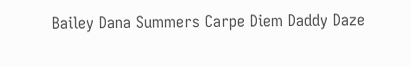Bailey Dana Summers Carpe Diem Daddy Daze